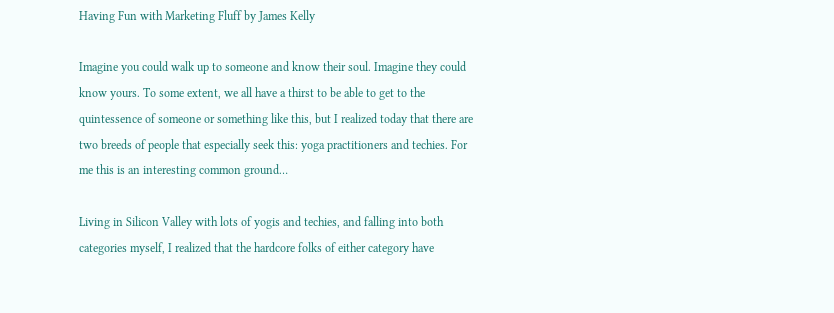Having Fun with Marketing Fluff by James Kelly

Imagine you could walk up to someone and know their soul. Imagine they could know yours. To some extent, we all have a thirst to be able to get to the quintessence of someone or something like this, but I realized today that there are two breeds of people that especially seek this: yoga practitioners and techies. For me this is an interesting common ground…

Living in Silicon Valley with lots of yogis and techies, and falling into both categories myself, I realized that the hardcore folks of either category have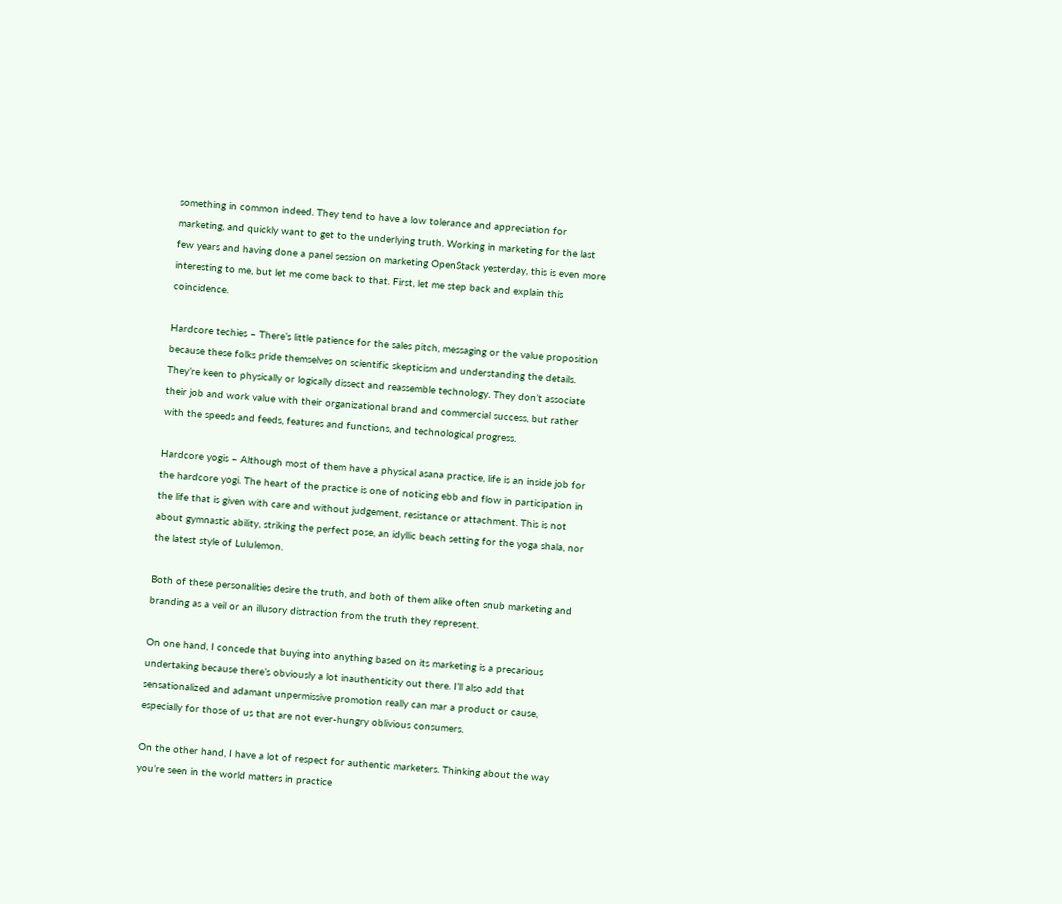something in common indeed. They tend to have a low tolerance and appreciation for marketing, and quickly want to get to the underlying truth. Working in marketing for the last few years and having done a panel session on marketing OpenStack yesterday, this is even more interesting to me, but let me come back to that. First, let me step back and explain this coincidence.

Hardcore techies – There’s little patience for the sales pitch, messaging or the value proposition because these folks pride themselves on scientific skepticism and understanding the details. They’re keen to physically or logically dissect and reassemble technology. They don’t associate their job and work value with their organizational brand and commercial success, but rather with the speeds and feeds, features and functions, and technological progress.

Hardcore yogis – Although most of them have a physical asana practice, life is an inside job for the hardcore yogi. The heart of the practice is one of noticing ebb and flow in participation in the life that is given with care and without judgement, resistance or attachment. This is not about gymnastic ability, striking the perfect pose, an idyllic beach setting for the yoga shala, nor the latest style of Lululemon.

Both of these personalities desire the truth, and both of them alike often snub marketing and branding as a veil or an illusory distraction from the truth they represent.

On one hand, I concede that buying into anything based on its marketing is a precarious undertaking because there’s obviously a lot inauthenticity out there. I’ll also add that sensationalized and adamant unpermissive promotion really can mar a product or cause, especially for those of us that are not ever-hungry oblivious consumers.

On the other hand, I have a lot of respect for authentic marketers. Thinking about the way you’re seen in the world matters in practice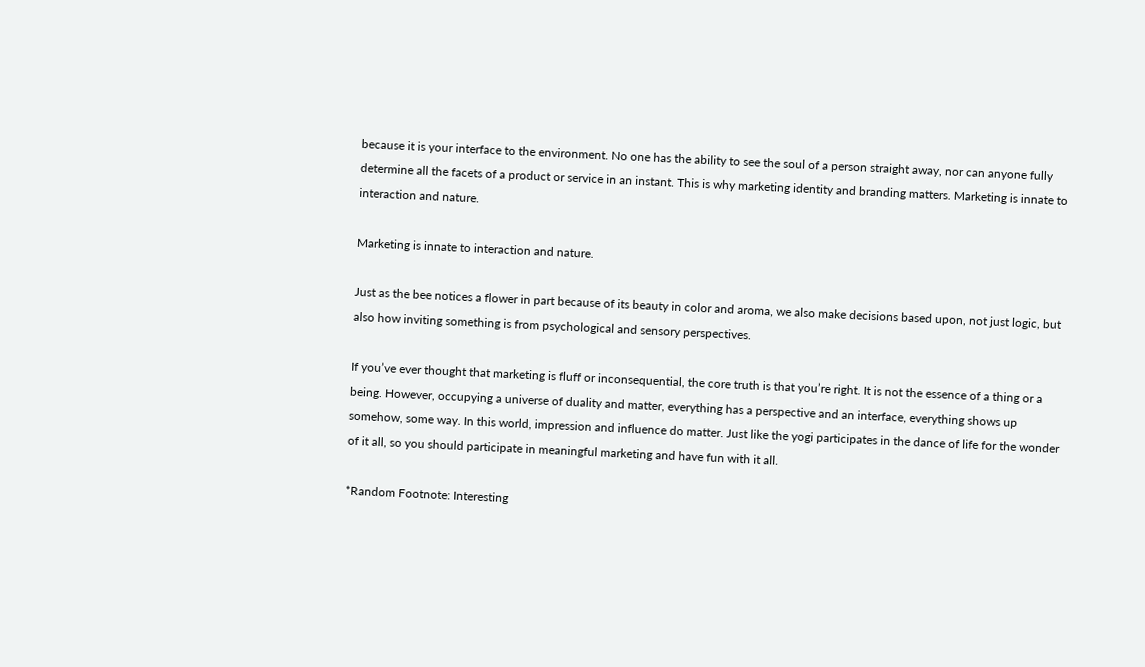because it is your interface to the environment. No one has the ability to see the soul of a person straight away, nor can anyone fully determine all the facets of a product or service in an instant. This is why marketing identity and branding matters. Marketing is innate to interaction and nature.

Marketing is innate to interaction and nature.

Just as the bee notices a flower in part because of its beauty in color and aroma, we also make decisions based upon, not just logic, but also how inviting something is from psychological and sensory perspectives.

If you’ve ever thought that marketing is fluff or inconsequential, the core truth is that you’re right. It is not the essence of a thing or a being. However, occupying a universe of duality and matter, everything has a perspective and an interface, everything shows up somehow, some way. In this world, impression and influence do matter. Just like the yogi participates in the dance of life for the wonder of it all, so you should participate in meaningful marketing and have fun with it all.

*Random Footnote: Interesting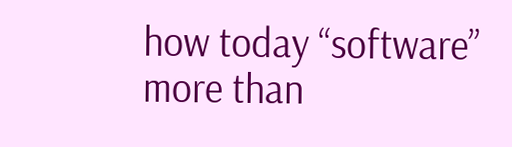how today “software” more than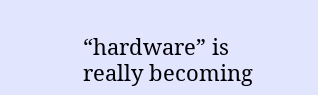“hardware” is really becoming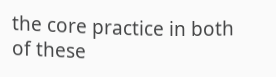the core practice in both of these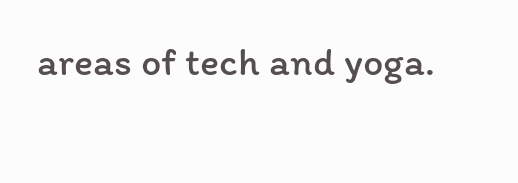areas of tech and yoga.